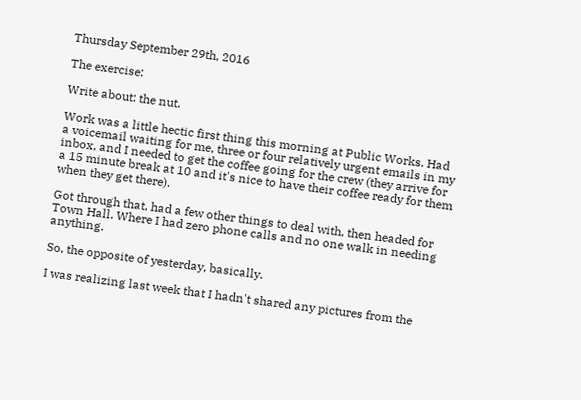Thursday September 29th, 2016

The exercise:

Write about: the nut.

Work was a little hectic first thing this morning at Public Works. Had a voicemail waiting for me, three or four relatively urgent emails in my inbox, and I needed to get the coffee going for the crew (they arrive for a 15 minute break at 10 and it's nice to have their coffee ready for them when they get there).

Got through that, had a few other things to deal with, then headed for Town Hall. Where I had zero phone calls and no one walk in needing anything.

So, the opposite of yesterday, basically.

I was realizing last week that I hadn't shared any pictures from the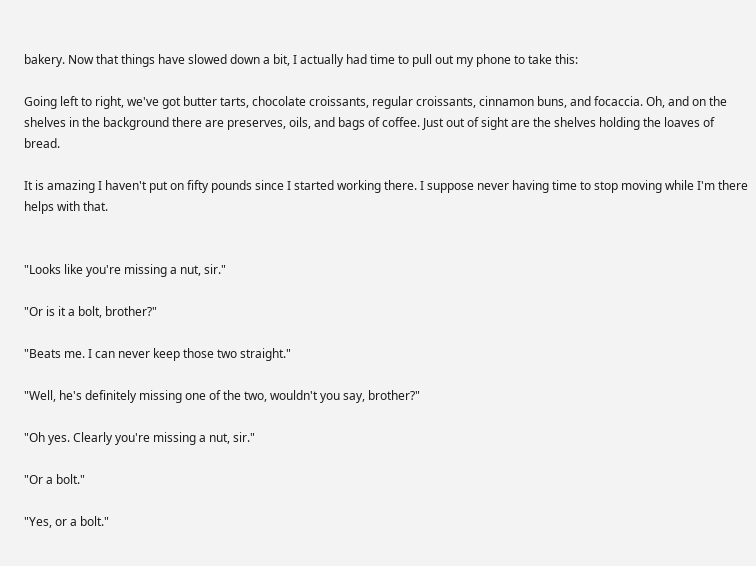bakery. Now that things have slowed down a bit, I actually had time to pull out my phone to take this:

Going left to right, we've got butter tarts, chocolate croissants, regular croissants, cinnamon buns, and focaccia. Oh, and on the shelves in the background there are preserves, oils, and bags of coffee. Just out of sight are the shelves holding the loaves of bread.

It is amazing I haven't put on fifty pounds since I started working there. I suppose never having time to stop moving while I'm there helps with that.


"Looks like you're missing a nut, sir."

"Or is it a bolt, brother?"

"Beats me. I can never keep those two straight."

"Well, he's definitely missing one of the two, wouldn't you say, brother?"

"Oh yes. Clearly you're missing a nut, sir."

"Or a bolt."

"Yes, or a bolt."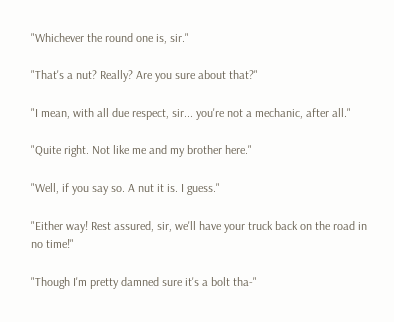"Whichever the round one is, sir."

"That's a nut? Really? Are you sure about that?"

"I mean, with all due respect, sir... you're not a mechanic, after all."

"Quite right. Not like me and my brother here."

"Well, if you say so. A nut it is. I guess."

"Either way! Rest assured, sir, we'll have your truck back on the road in no time!"

"Though I'm pretty damned sure it's a bolt tha-"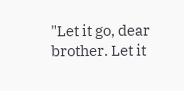"Let it go, dear brother. Let it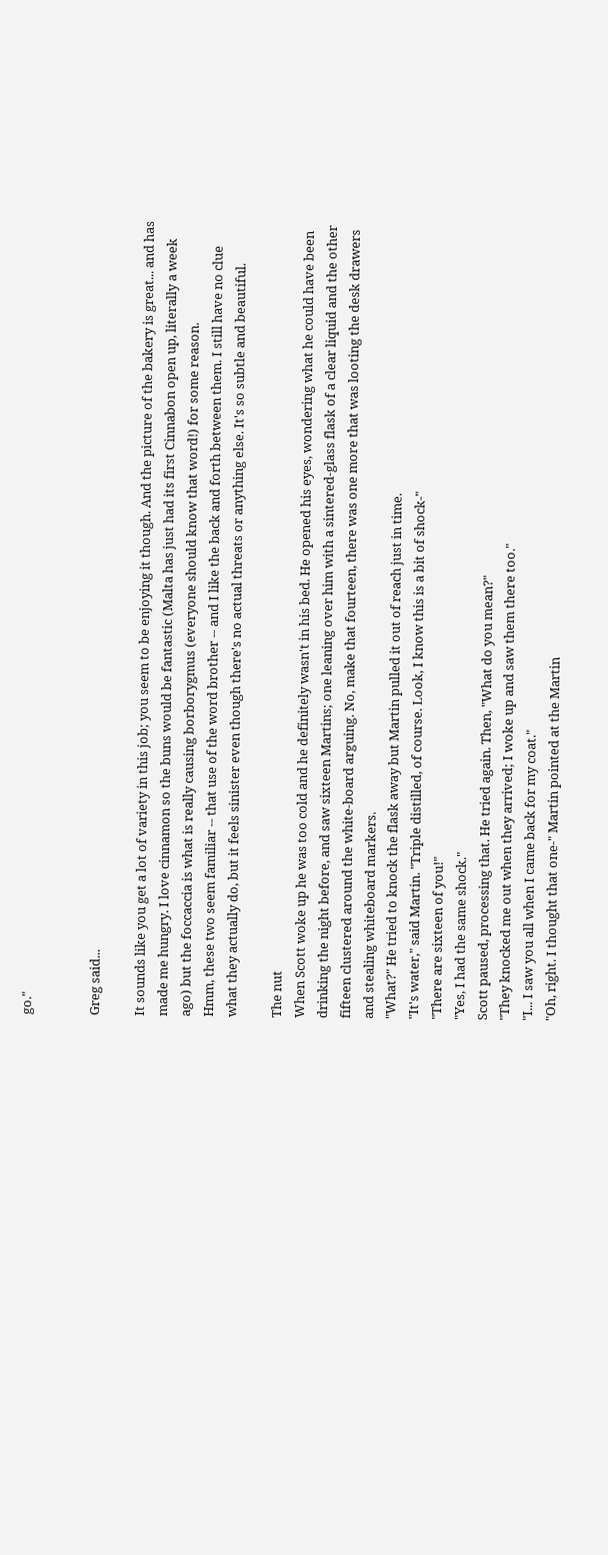go."


Greg said...

It sounds like you get a lot of variety in this job; you seem to be enjoying it though. And the picture of the bakery is great... and has made me hungry. I love cinnamon so the buns would be fantastic (Malta has just had its first Cinnabon open up, literally a week ago) but the foccaccia is what is really causing borborygmus (everyone should know that word!) for some reason.
Hmm, these two seem familiar -- that use of the word brother -- and I like the back and forth between them. I still have no clue what they actually do, but it feels sinister even though there's no actual threats or anything else. It's so subtle and beautiful.

The nut
When Scott woke up he was too cold and he definitely wasn't in his bed. He opened his eyes, wondering what he could have been drinking the night before, and saw sixteen Martins; one leaning over him with a sintered-glass flask of a clear liquid and the other fifteen clustered around the white-board arguing. No, make that fourteen, there was one more that was looting the desk drawers and stealing whiteboard markers.
"What?" He tried to knock the flask away but Martin pulled it out of reach just in time.
"It's water," said Martin. "Triple distilled, of course. Look, I know this is a bit of shock-"
"There are sixteen of you!"
"Yes, I had the same shock."
Scott paused, processing that. He tried again. Then, "What do you mean?"
"They knocked me out when they arrived; I woke up and saw them there too."
"I... I saw you all when I came back for my coat."
"Oh, right. I thought that one-" Martin pointed at the Martin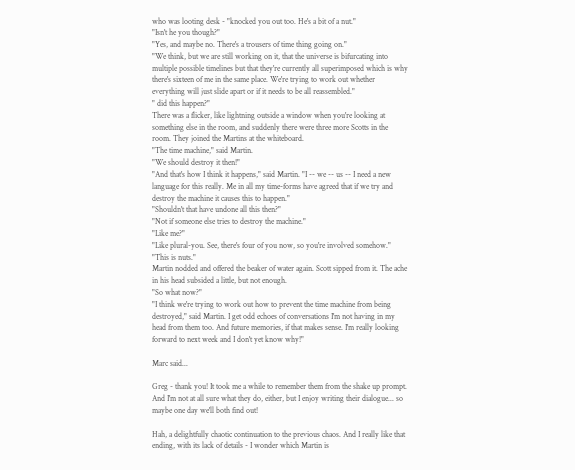who was looting desk - "knocked you out too. He's a bit of a nut."
"Isn't he you though?"
"Yes, and maybe no. There's a trousers of time thing going on."
"We think, but we are still working on it, that the universe is bifurcating into multiple possible timelines but that they're currently all superimposed which is why there's sixteen of me in the same place. We're trying to work out whether everything will just slide apart or if it needs to be all reassembled."
" did this happen?"
There was a flicker, like lightning outside a window when you're looking at something else in the room, and suddenly there were three more Scotts in the room. They joined the Martins at the whiteboard.
"The time machine," said Martin.
"We should destroy it then!"
"And that's how I think it happens," said Martin. "I -- we -- us -- I need a new language for this really. Me in all my time-forms have agreed that if we try and destroy the machine it causes this to happen."
"Shouldn't that have undone all this then?"
"Not if someone else tries to destroy the machine."
"Like me?"
"Like plural-you. See, there's four of you now, so you're involved somehow."
"This is nuts."
Martin nodded and offered the beaker of water again. Scott sipped from it. The ache in his head subsided a little, but not enough.
"So what now?"
"I think we're trying to work out how to prevent the time machine from being destroyed," said Martin. I get odd echoes of conversations I'm not having in my head from them too. And future memories, if that makes sense. I'm really looking forward to next week and I don't yet know why!"

Marc said...

Greg - thank you! It took me a while to remember them from the shake up prompt. And I'm not at all sure what they do, either, but I enjoy writing their dialogue... so maybe one day we'll both find out!

Hah, a delightfully chaotic continuation to the previous chaos. And I really like that ending, with its lack of details - I wonder which Martin is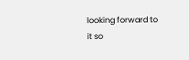looking forward to it so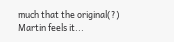much that the original(?) Martin feels it...